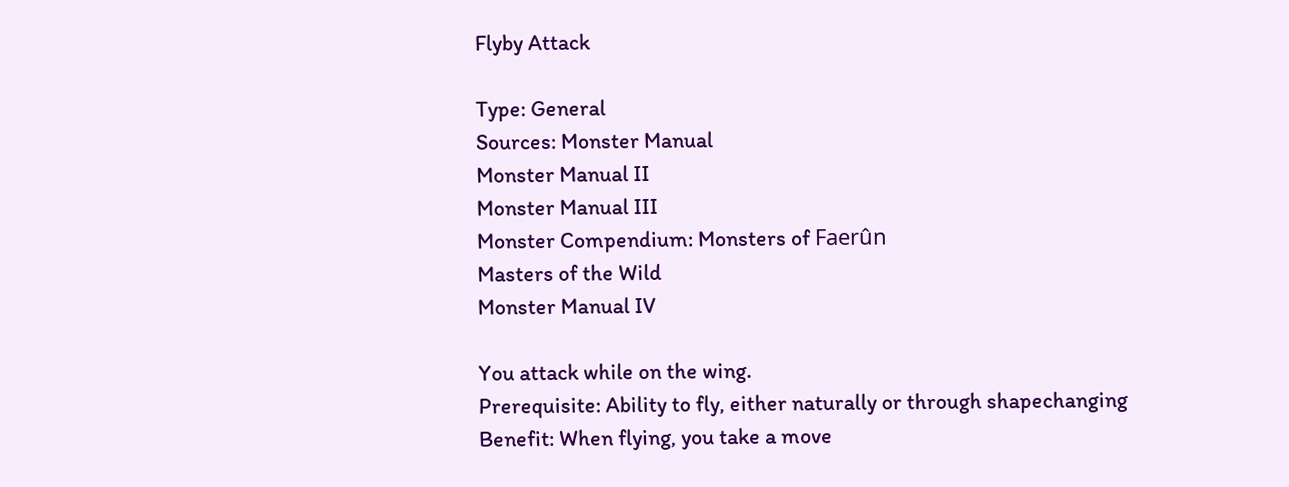Flyby Attack

Type: General
Sources: Monster Manual
Monster Manual II
Monster Manual III
Monster Compendium: Monsters of Faerûn
Masters of the Wild
Monster Manual IV

You attack while on the wing.
Prerequisite: Ability to fly, either naturally or through shapechanging
Benefit: When flying, you take a move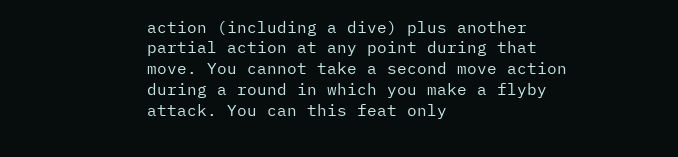action (including a dive) plus another partial action at any point during that move. You cannot take a second move action during a round in which you make a flyby attack. You can this feat only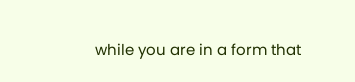while you are in a form that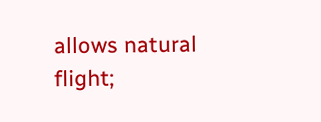allows natural flight;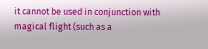it cannot be used in conjunction with magical flight (such as a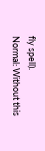fly spell).
Normal: Without this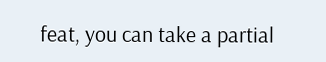feat, you can take a partial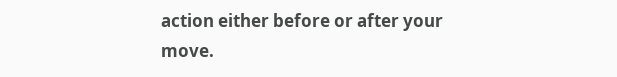action either before or after your move.